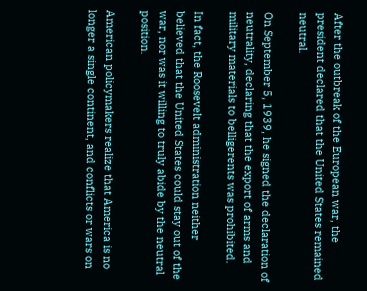After the outbreak of the European war, the president declared that the United States remained neutral.

On September 5, 1939, he signed the declaration of neutrality, declaring that the export of arms and military materials to belligerents was prohibited.

In fact, the Roosevelt administration neither believed that the United States could stay out of the war, nor was it willing to truly abide by the neutral position.

American policymakers realize that America is no longer a single continent, and conflicts or wars on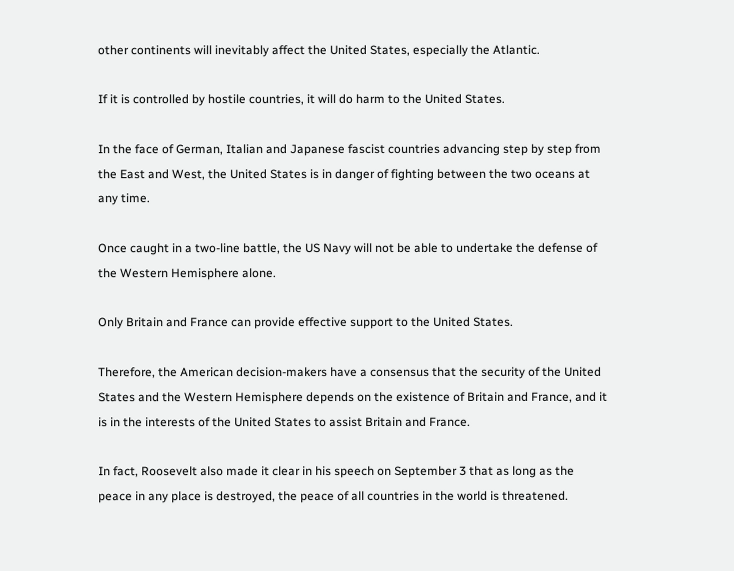other continents will inevitably affect the United States, especially the Atlantic.

If it is controlled by hostile countries, it will do harm to the United States.

In the face of German, Italian and Japanese fascist countries advancing step by step from the East and West, the United States is in danger of fighting between the two oceans at any time.

Once caught in a two-line battle, the US Navy will not be able to undertake the defense of the Western Hemisphere alone.

Only Britain and France can provide effective support to the United States.

Therefore, the American decision-makers have a consensus that the security of the United States and the Western Hemisphere depends on the existence of Britain and France, and it is in the interests of the United States to assist Britain and France.

In fact, Roosevelt also made it clear in his speech on September 3 that as long as the peace in any place is destroyed, the peace of all countries in the world is threatened.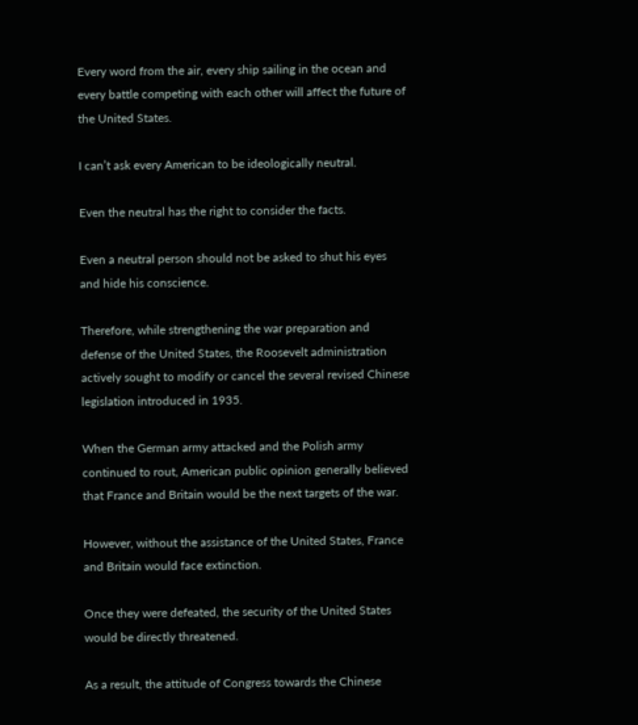Every word from the air, every ship sailing in the ocean and every battle competing with each other will affect the future of the United States.

I can’t ask every American to be ideologically neutral.

Even the neutral has the right to consider the facts.

Even a neutral person should not be asked to shut his eyes and hide his conscience.

Therefore, while strengthening the war preparation and defense of the United States, the Roosevelt administration actively sought to modify or cancel the several revised Chinese legislation introduced in 1935.

When the German army attacked and the Polish army continued to rout, American public opinion generally believed that France and Britain would be the next targets of the war.

However, without the assistance of the United States, France and Britain would face extinction.

Once they were defeated, the security of the United States would be directly threatened.

As a result, the attitude of Congress towards the Chinese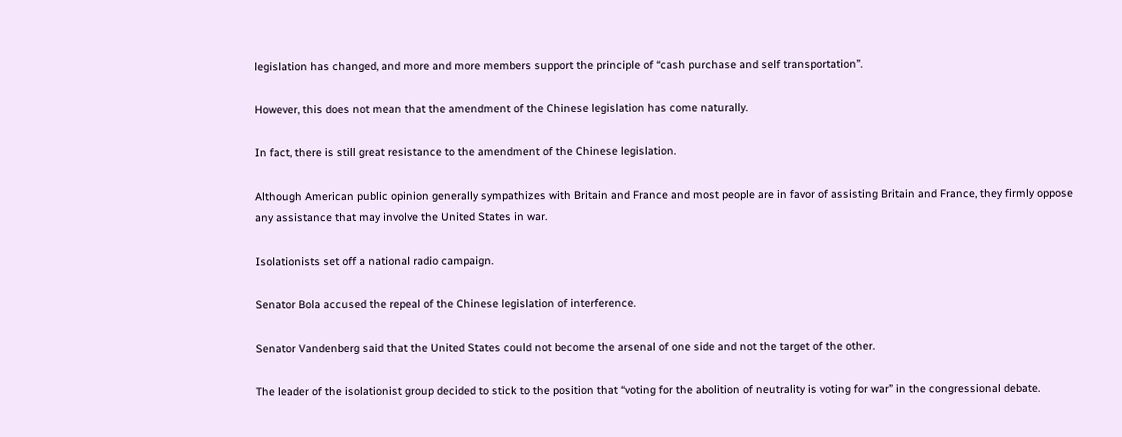legislation has changed, and more and more members support the principle of “cash purchase and self transportation”.

However, this does not mean that the amendment of the Chinese legislation has come naturally.

In fact, there is still great resistance to the amendment of the Chinese legislation.

Although American public opinion generally sympathizes with Britain and France and most people are in favor of assisting Britain and France, they firmly oppose any assistance that may involve the United States in war.

Isolationists set off a national radio campaign.

Senator Bola accused the repeal of the Chinese legislation of interference.

Senator Vandenberg said that the United States could not become the arsenal of one side and not the target of the other.

The leader of the isolationist group decided to stick to the position that “voting for the abolition of neutrality is voting for war” in the congressional debate.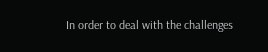In order to deal with the challenges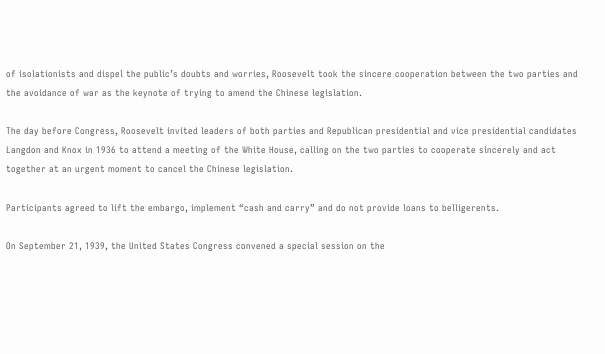of isolationists and dispel the public’s doubts and worries, Roosevelt took the sincere cooperation between the two parties and the avoidance of war as the keynote of trying to amend the Chinese legislation.

The day before Congress, Roosevelt invited leaders of both parties and Republican presidential and vice presidential candidates Langdon and Knox in 1936 to attend a meeting of the White House, calling on the two parties to cooperate sincerely and act together at an urgent moment to cancel the Chinese legislation.

Participants agreed to lift the embargo, implement “cash and carry” and do not provide loans to belligerents.

On September 21, 1939, the United States Congress convened a special session on the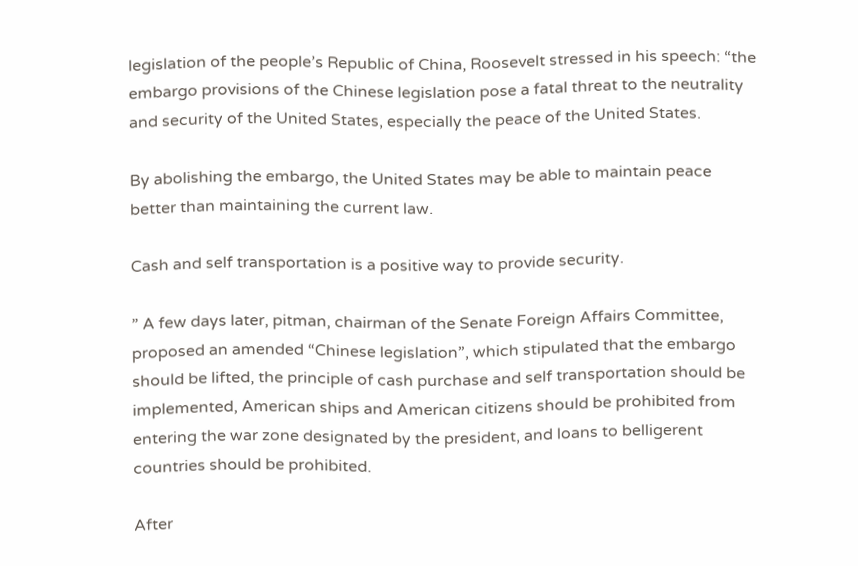legislation of the people’s Republic of China, Roosevelt stressed in his speech: “the embargo provisions of the Chinese legislation pose a fatal threat to the neutrality and security of the United States, especially the peace of the United States.

By abolishing the embargo, the United States may be able to maintain peace better than maintaining the current law.

Cash and self transportation is a positive way to provide security.

” A few days later, pitman, chairman of the Senate Foreign Affairs Committee, proposed an amended “Chinese legislation”, which stipulated that the embargo should be lifted, the principle of cash purchase and self transportation should be implemented, American ships and American citizens should be prohibited from entering the war zone designated by the president, and loans to belligerent countries should be prohibited.

After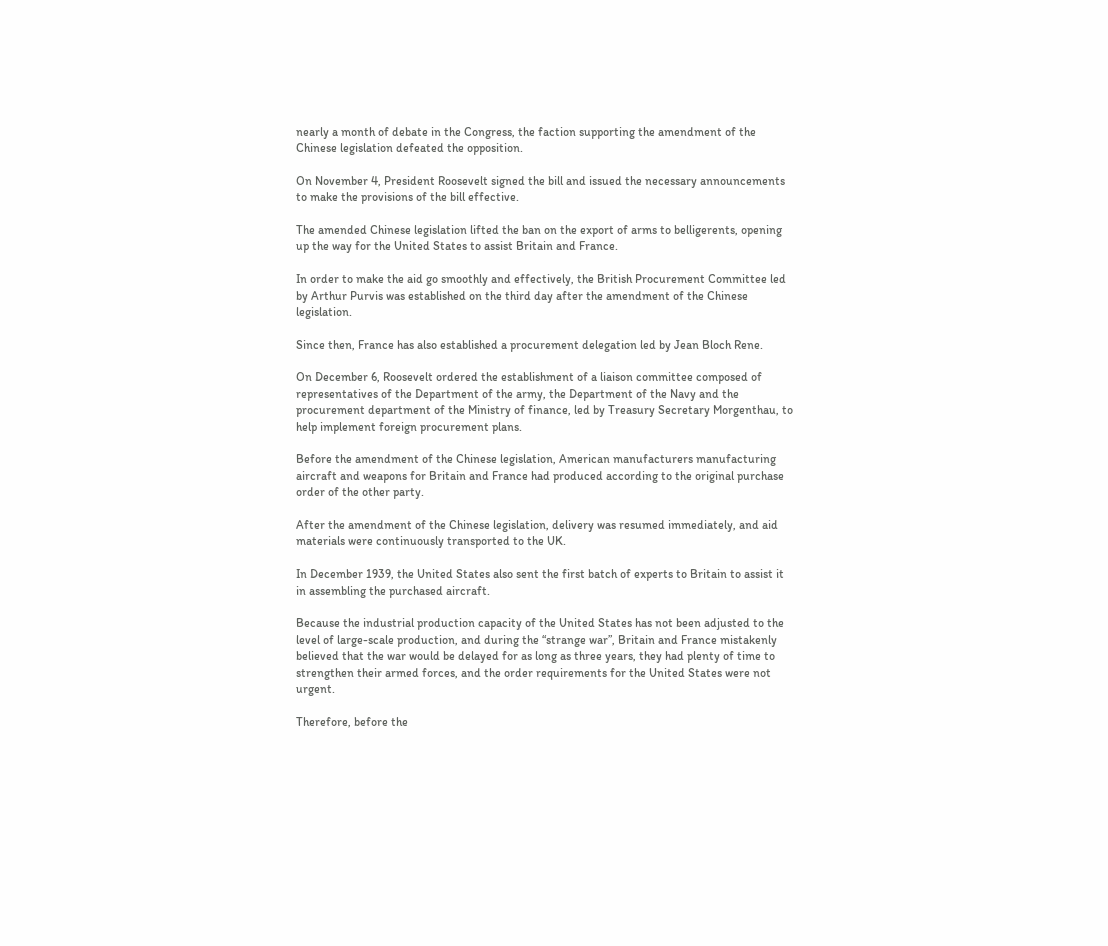nearly a month of debate in the Congress, the faction supporting the amendment of the Chinese legislation defeated the opposition.

On November 4, President Roosevelt signed the bill and issued the necessary announcements to make the provisions of the bill effective.

The amended Chinese legislation lifted the ban on the export of arms to belligerents, opening up the way for the United States to assist Britain and France.

In order to make the aid go smoothly and effectively, the British Procurement Committee led by Arthur Purvis was established on the third day after the amendment of the Chinese legislation.

Since then, France has also established a procurement delegation led by Jean Bloch Rene.

On December 6, Roosevelt ordered the establishment of a liaison committee composed of representatives of the Department of the army, the Department of the Navy and the procurement department of the Ministry of finance, led by Treasury Secretary Morgenthau, to help implement foreign procurement plans.

Before the amendment of the Chinese legislation, American manufacturers manufacturing aircraft and weapons for Britain and France had produced according to the original purchase order of the other party.

After the amendment of the Chinese legislation, delivery was resumed immediately, and aid materials were continuously transported to the UK.

In December 1939, the United States also sent the first batch of experts to Britain to assist it in assembling the purchased aircraft.

Because the industrial production capacity of the United States has not been adjusted to the level of large-scale production, and during the “strange war”, Britain and France mistakenly believed that the war would be delayed for as long as three years, they had plenty of time to strengthen their armed forces, and the order requirements for the United States were not urgent.

Therefore, before the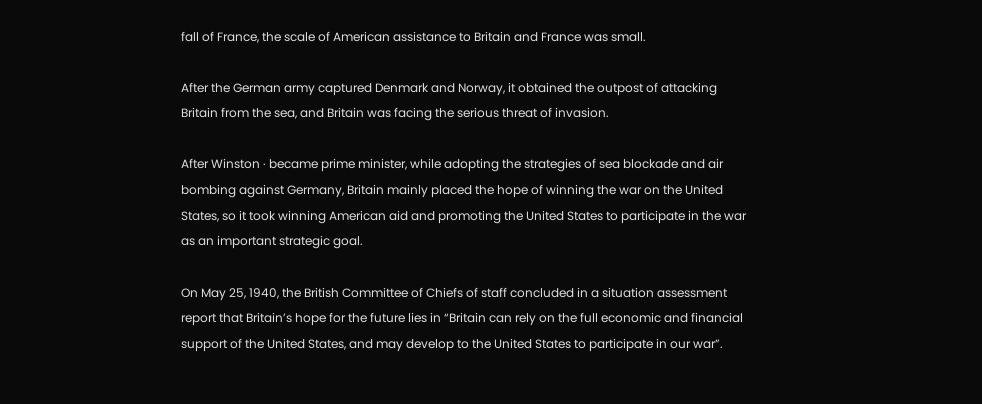fall of France, the scale of American assistance to Britain and France was small.

After the German army captured Denmark and Norway, it obtained the outpost of attacking Britain from the sea, and Britain was facing the serious threat of invasion.

After Winston · became prime minister, while adopting the strategies of sea blockade and air bombing against Germany, Britain mainly placed the hope of winning the war on the United States, so it took winning American aid and promoting the United States to participate in the war as an important strategic goal.

On May 25, 1940, the British Committee of Chiefs of staff concluded in a situation assessment report that Britain’s hope for the future lies in “Britain can rely on the full economic and financial support of the United States, and may develop to the United States to participate in our war”.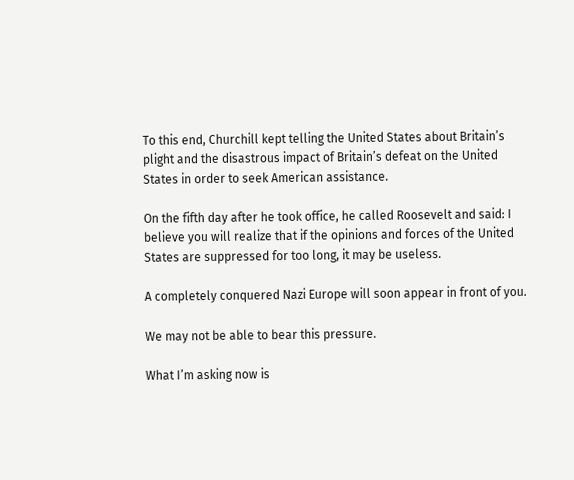To this end, Churchill kept telling the United States about Britain’s plight and the disastrous impact of Britain’s defeat on the United States in order to seek American assistance.

On the fifth day after he took office, he called Roosevelt and said: I believe you will realize that if the opinions and forces of the United States are suppressed for too long, it may be useless.

A completely conquered Nazi Europe will soon appear in front of you.

We may not be able to bear this pressure.

What I’m asking now is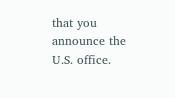that you announce the U.S. office.